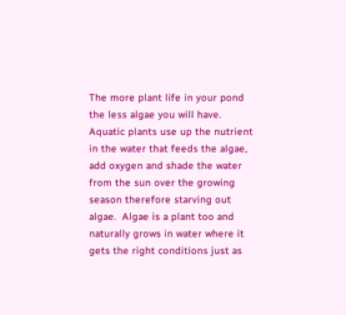The more plant life in your pond the less algae you will have.  Aquatic plants use up the nutrient in the water that feeds the algae, add oxygen and shade the water from the sun over the growing season therefore starving out algae.  Algae is a plant too and naturally grows in water where it gets the right conditions just as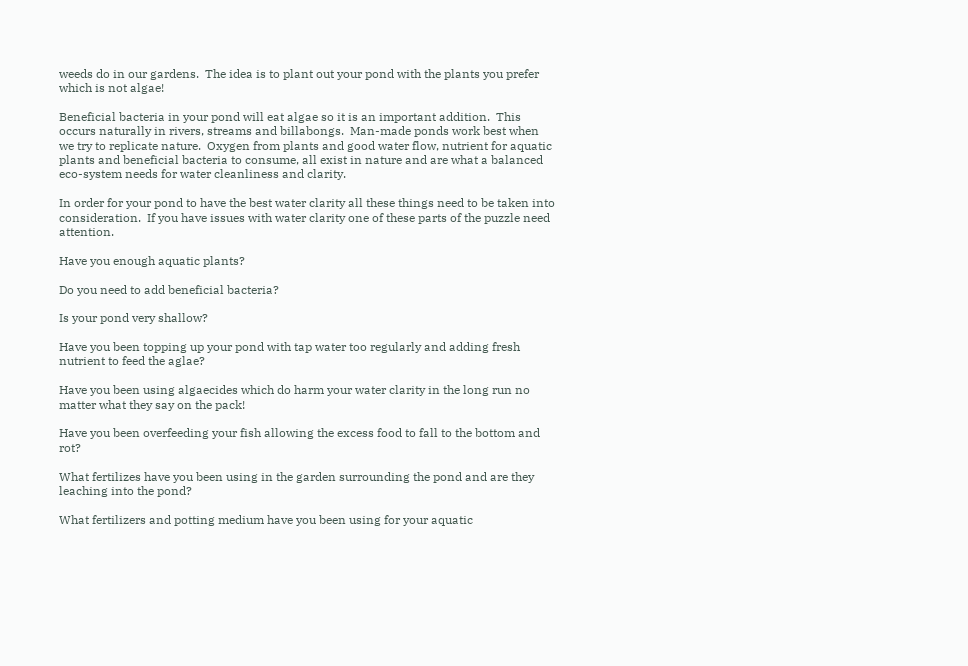weeds do in our gardens.  The idea is to plant out your pond with the plants you prefer which is not algae!

Beneficial bacteria in your pond will eat algae so it is an important addition.  This occurs naturally in rivers, streams and billabongs.  Man-made ponds work best when we try to replicate nature.  Oxygen from plants and good water flow, nutrient for aquatic plants and beneficial bacteria to consume, all exist in nature and are what a balanced eco-system needs for water cleanliness and clarity.

In order for your pond to have the best water clarity all these things need to be taken into consideration.  If you have issues with water clarity one of these parts of the puzzle need attention.

Have you enough aquatic plants?

Do you need to add beneficial bacteria?

Is your pond very shallow?

Have you been topping up your pond with tap water too regularly and adding fresh nutrient to feed the aglae?

Have you been using algaecides which do harm your water clarity in the long run no matter what they say on the pack!

Have you been overfeeding your fish allowing the excess food to fall to the bottom and rot?

What fertilizes have you been using in the garden surrounding the pond and are they leaching into the pond?

What fertilizers and potting medium have you been using for your aquatic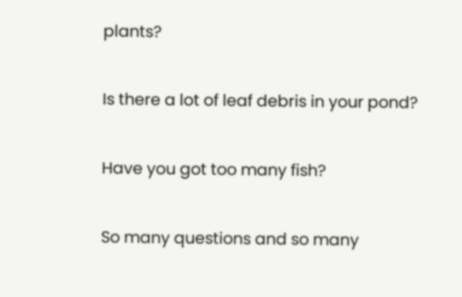plants?

Is there a lot of leaf debris in your pond?

Have you got too many fish?

So many questions and so many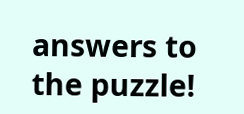answers to the puzzle!